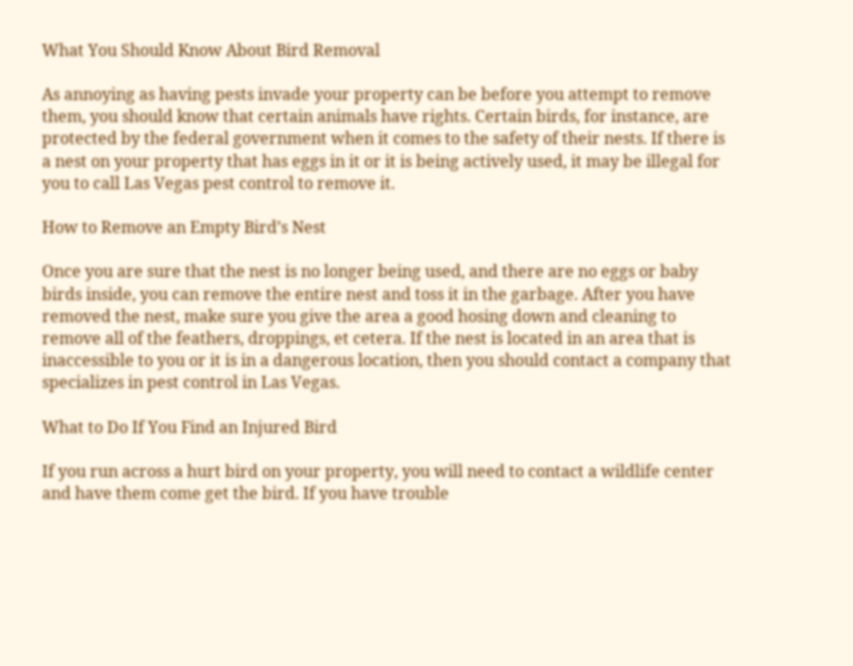What You Should Know About Bird Removal

As annoying as having pests invade your property can be before you attempt to remove them, you should know that certain animals have rights. Certain birds, for instance, are protected by the federal government when it comes to the safety of their nests. If there is a nest on your property that has eggs in it or it is being actively used, it may be illegal for you to call Las Vegas pest control to remove it.

How to Remove an Empty Bird’s Nest

Once you are sure that the nest is no longer being used, and there are no eggs or baby birds inside, you can remove the entire nest and toss it in the garbage. After you have removed the nest, make sure you give the area a good hosing down and cleaning to remove all of the feathers, droppings, et cetera. If the nest is located in an area that is inaccessible to you or it is in a dangerous location, then you should contact a company that specializes in pest control in Las Vegas.

What to Do If You Find an Injured Bird

If you run across a hurt bird on your property, you will need to contact a wildlife center and have them come get the bird. If you have trouble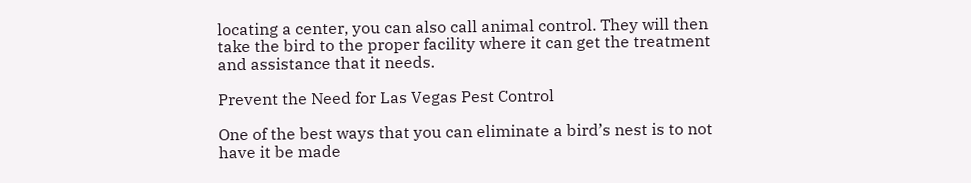locating a center, you can also call animal control. They will then take the bird to the proper facility where it can get the treatment and assistance that it needs.

Prevent the Need for Las Vegas Pest Control

One of the best ways that you can eliminate a bird’s nest is to not have it be made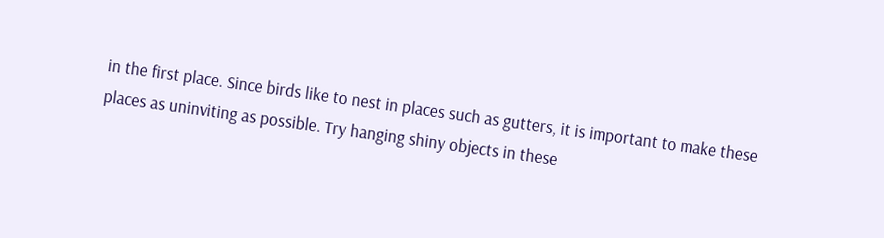in the first place. Since birds like to nest in places such as gutters, it is important to make these places as uninviting as possible. Try hanging shiny objects in these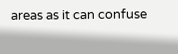areas as it can confuse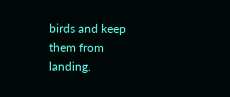birds and keep them from landing.